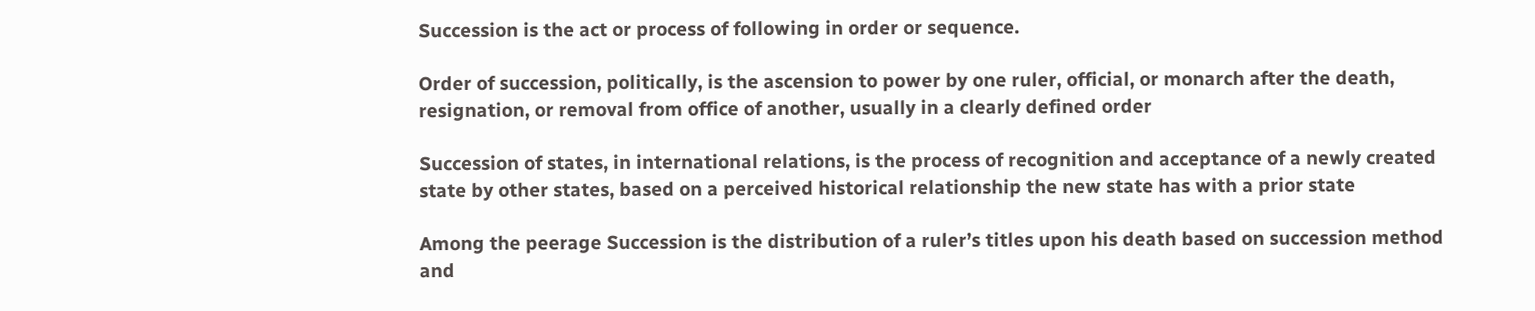Succession is the act or process of following in order or sequence.

Order of succession, politically, is the ascension to power by one ruler, official, or monarch after the death, resignation, or removal from office of another, usually in a clearly defined order

Succession of states, in international relations, is the process of recognition and acceptance of a newly created state by other states, based on a perceived historical relationship the new state has with a prior state

Among the peerage Succession is the distribution of a ruler’s titles upon his death based on succession method and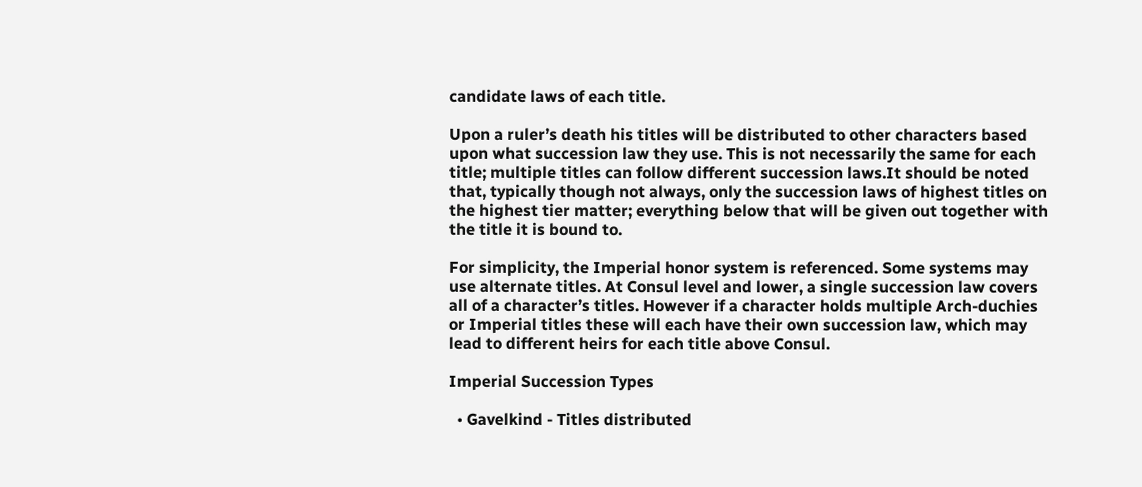candidate laws of each title.

Upon a ruler’s death his titles will be distributed to other characters based upon what succession law they use. This is not necessarily the same for each title; multiple titles can follow different succession laws.It should be noted that, typically though not always, only the succession laws of highest titles on the highest tier matter; everything below that will be given out together with the title it is bound to.

For simplicity, the Imperial honor system is referenced. Some systems may use alternate titles. At Consul level and lower, a single succession law covers all of a character’s titles. However if a character holds multiple Arch-duchies or Imperial titles these will each have their own succession law, which may lead to different heirs for each title above Consul.

Imperial Succession Types

  • Gavelkind - Titles distributed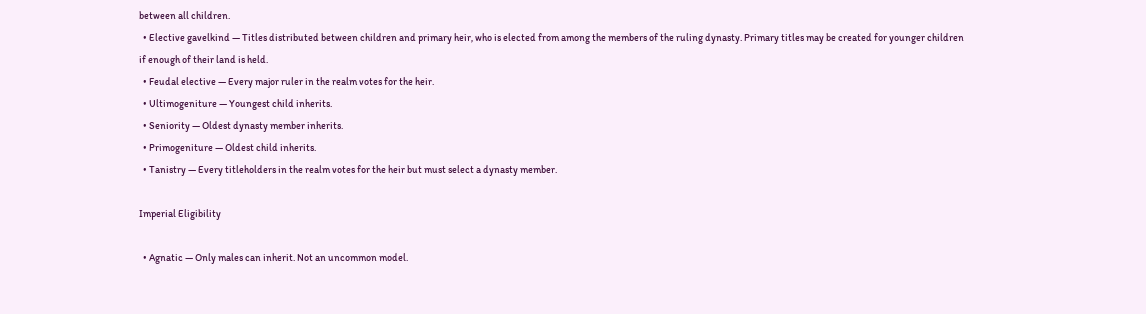between all children.
  • Elective gavelkind — Titles distributed between children and primary heir, who is elected from among the members of the ruling dynasty. Primary titles may be created for younger children if enough of their land is held.
  • Feudal elective — Every major ruler in the realm votes for the heir.
  • Ultimogeniture — Youngest child inherits.
  • Seniority — Oldest dynasty member inherits.
  • Primogeniture — Oldest child inherits.
  • Tanistry — Every titleholders in the realm votes for the heir but must select a dynasty member.

Imperial Eligibility

  • Agnatic — Only males can inherit. Not an uncommon model.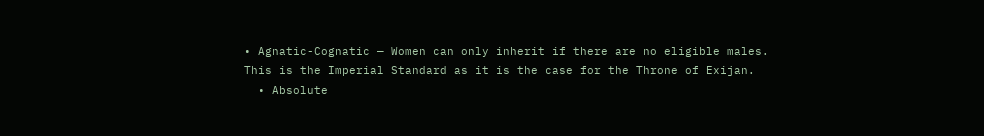• Agnatic-Cognatic — Women can only inherit if there are no eligible males. This is the Imperial Standard as it is the case for the Throne of Exijan.
  • Absolute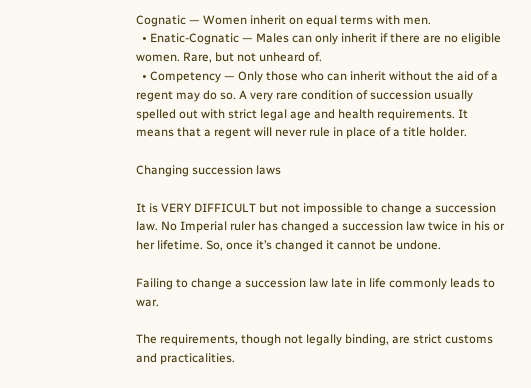Cognatic — Women inherit on equal terms with men.
  • Enatic-Cognatic — Males can only inherit if there are no eligible women. Rare, but not unheard of.
  • Competency — Only those who can inherit without the aid of a regent may do so. A very rare condition of succession usually spelled out with strict legal age and health requirements. It means that a regent will never rule in place of a title holder.

Changing succession laws

It is VERY DIFFICULT but not impossible to change a succession law. No Imperial ruler has changed a succession law twice in his or her lifetime. So, once it’s changed it cannot be undone.

Failing to change a succession law late in life commonly leads to war.

The requirements, though not legally binding, are strict customs and practicalities.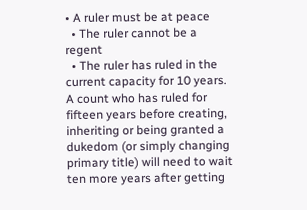• A ruler must be at peace
  • The ruler cannot be a regent
  • The ruler has ruled in the current capacity for 10 years. A count who has ruled for fifteen years before creating, inheriting or being granted a dukedom (or simply changing primary title) will need to wait ten more years after getting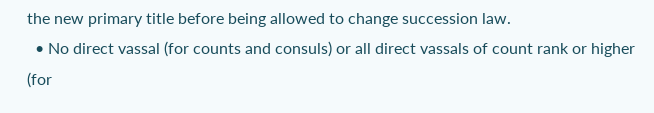the new primary title before being allowed to change succession law.
  • No direct vassal (for counts and consuls) or all direct vassals of count rank or higher (for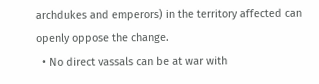archdukes and emperors) in the territory affected can openly oppose the change.
  • No direct vassals can be at war with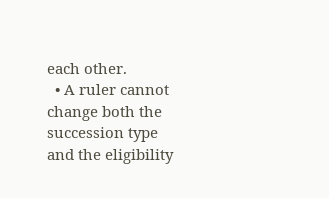each other.
  • A ruler cannot change both the succession type and the eligibility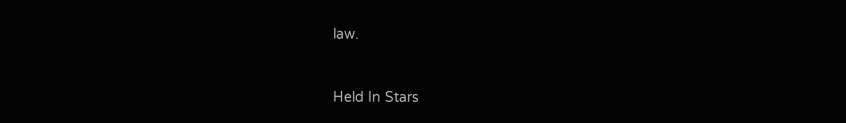law.


Held In Stars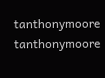tanthonymoore tanthonymoore